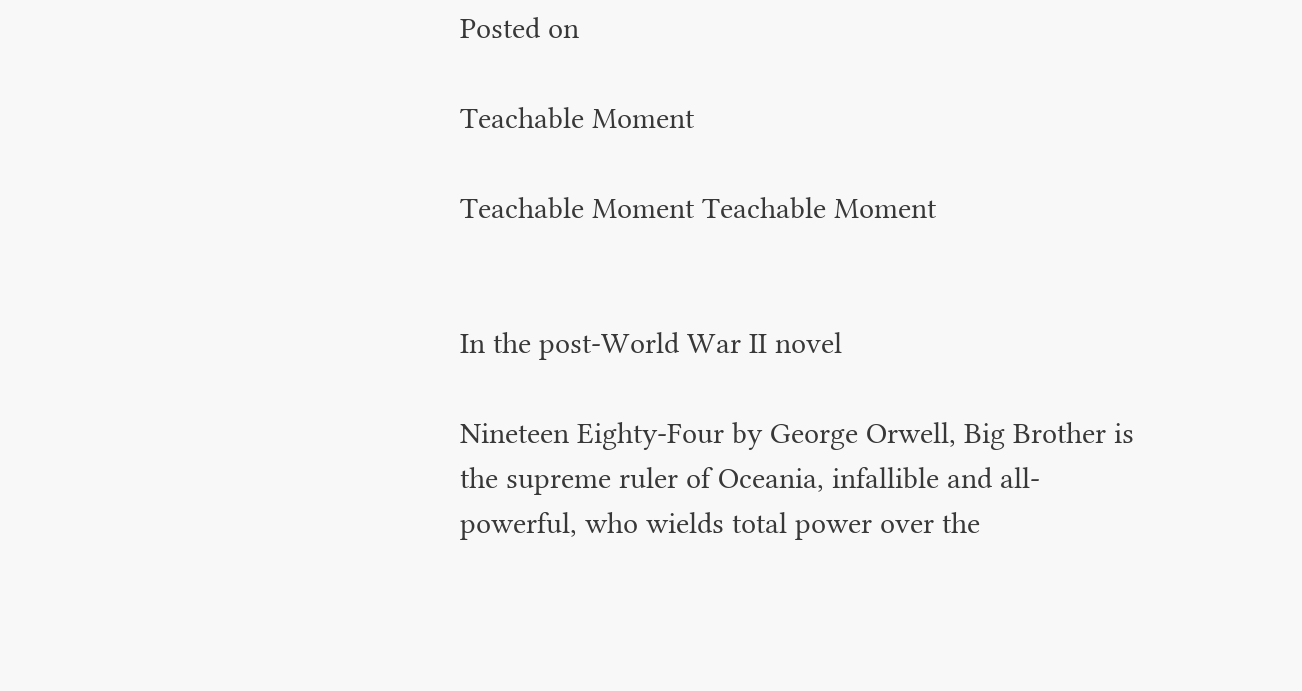Posted on

Teachable Moment

Teachable Moment Teachable Moment


In the post-World War II novel

Nineteen Eighty-Four by George Orwell, Big Brother is the supreme ruler of Oceania, infallible and all-powerful, who wields total power over the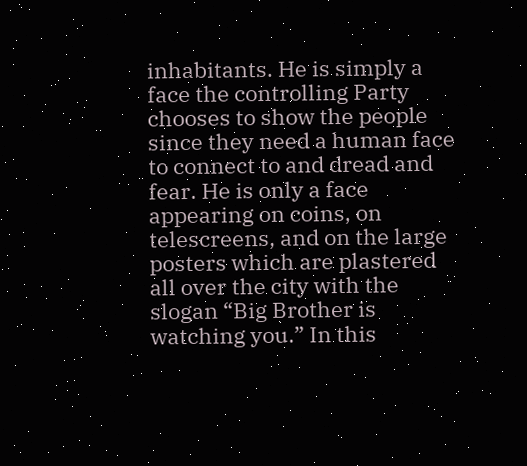inhabitants. He is simply a face the controlling Party chooses to show the people since they need a human face to connect to and dread and fear. He is only a face appearing on coins, on telescreens, and on the large posters which are plastered all over the city with the slogan “Big Brother is watching you.” In this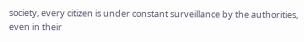society, every citizen is under constant surveillance by the authorities, even in their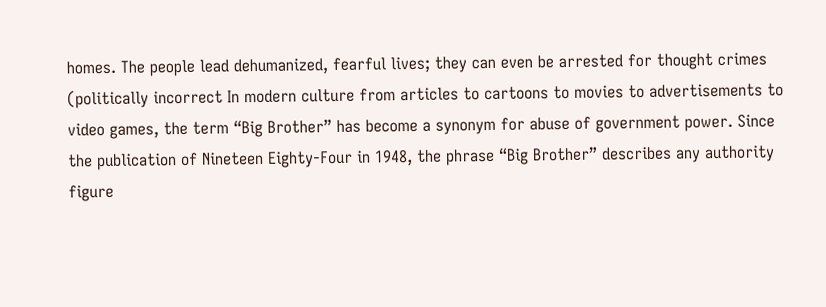homes. The people lead dehumanized, fearful lives; they can even be arrested for thought crimes (politically incorrect In modern culture from articles to cartoons to movies to advertisements to video games, the term “Big Brother” has become a synonym for abuse of government power. Since the publication of Nineteen Eighty-Four in 1948, the phrase “Big Brother” describes any authority figure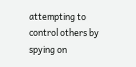attempting to control others by spying on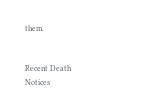them.


Recent Death Notices